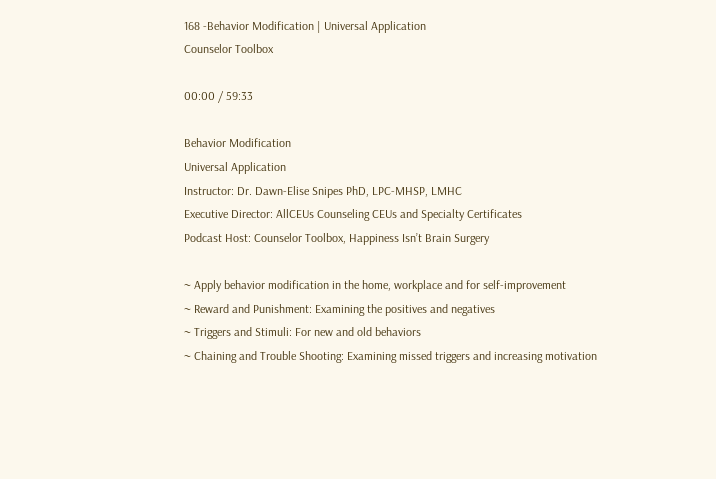168 -Behavior Modification | Universal Application
Counselor Toolbox

00:00 / 59:33

Behavior Modification
Universal Application
Instructor: Dr. Dawn-Elise Snipes PhD, LPC-MHSP, LMHC
Executive Director: AllCEUs Counseling CEUs and Specialty Certificates
Podcast Host: Counselor Toolbox, Happiness Isn’t Brain Surgery

~ Apply behavior modification in the home, workplace and for self-improvement
~ Reward and Punishment: Examining the positives and negatives
~ Triggers and Stimuli: For new and old behaviors
~ Chaining and Trouble Shooting: Examining missed triggers and increasing motivation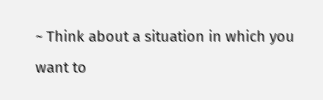~ Think about a situation in which you want to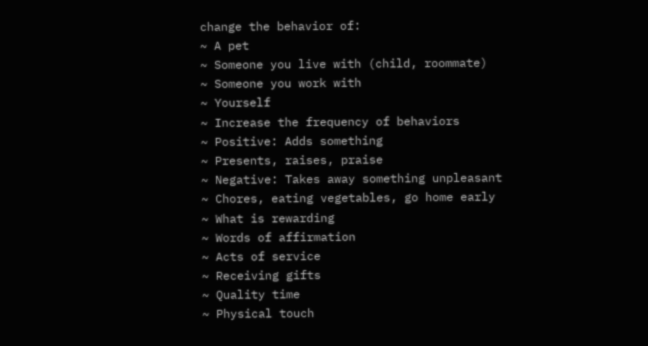change the behavior of:
~ A pet
~ Someone you live with (child, roommate)
~ Someone you work with
~ Yourself
~ Increase the frequency of behaviors
~ Positive: Adds something
~ Presents, raises, praise
~ Negative: Takes away something unpleasant
~ Chores, eating vegetables, go home early
~ What is rewarding
~ Words of affirmation
~ Acts of service
~ Receiving gifts
~ Quality time
~ Physical touch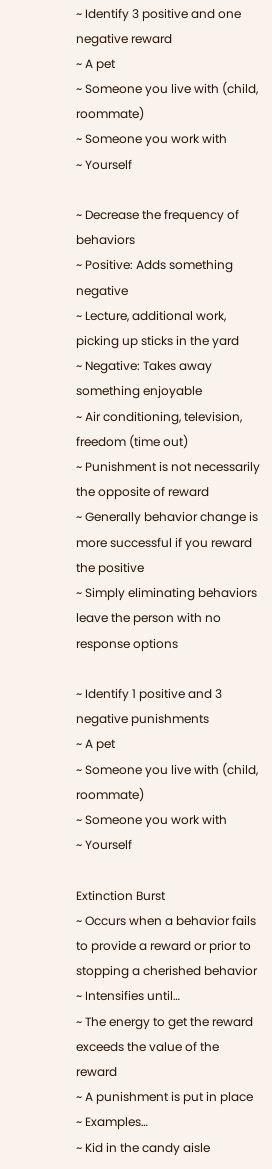~ Identify 3 positive and one negative reward
~ A pet
~ Someone you live with (child, roommate)
~ Someone you work with
~ Yourself

~ Decrease the frequency of behaviors
~ Positive: Adds something negative
~ Lecture, additional work, picking up sticks in the yard
~ Negative: Takes away something enjoyable
~ Air conditioning, television, freedom (time out)
~ Punishment is not necessarily the opposite of reward
~ Generally behavior change is more successful if you reward the positive
~ Simply eliminating behaviors leave the person with no response options

~ Identify 1 positive and 3 negative punishments
~ A pet
~ Someone you live with (child, roommate)
~ Someone you work with
~ Yourself

Extinction Burst
~ Occurs when a behavior fails to provide a reward or prior to stopping a cherished behavior
~ Intensifies until…
~ The energy to get the reward exceeds the value of the reward
~ A punishment is put in place
~ Examples…
~ Kid in the candy aisle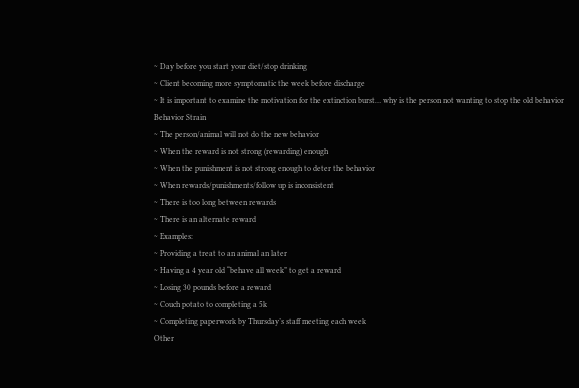~ Day before you start your diet/stop drinking
~ Client becoming more symptomatic the week before discharge
~ It is important to examine the motivation for the extinction burst… why is the person not wanting to stop the old behavior
Behavior Strain
~ The person/animal will not do the new behavior
~ When the reward is not strong (rewarding) enough
~ When the punishment is not strong enough to deter the behavior
~ When rewards/punishments/follow up is inconsistent
~ There is too long between rewards
~ There is an alternate reward
~ Examples:
~ Providing a treat to an animal an later
~ Having a 4 year old “behave all week” to get a reward
~ Losing 30 pounds before a reward
~ Couch potato to completing a 5k
~ Completing paperwork by Thursday’s staff meeting each week
Other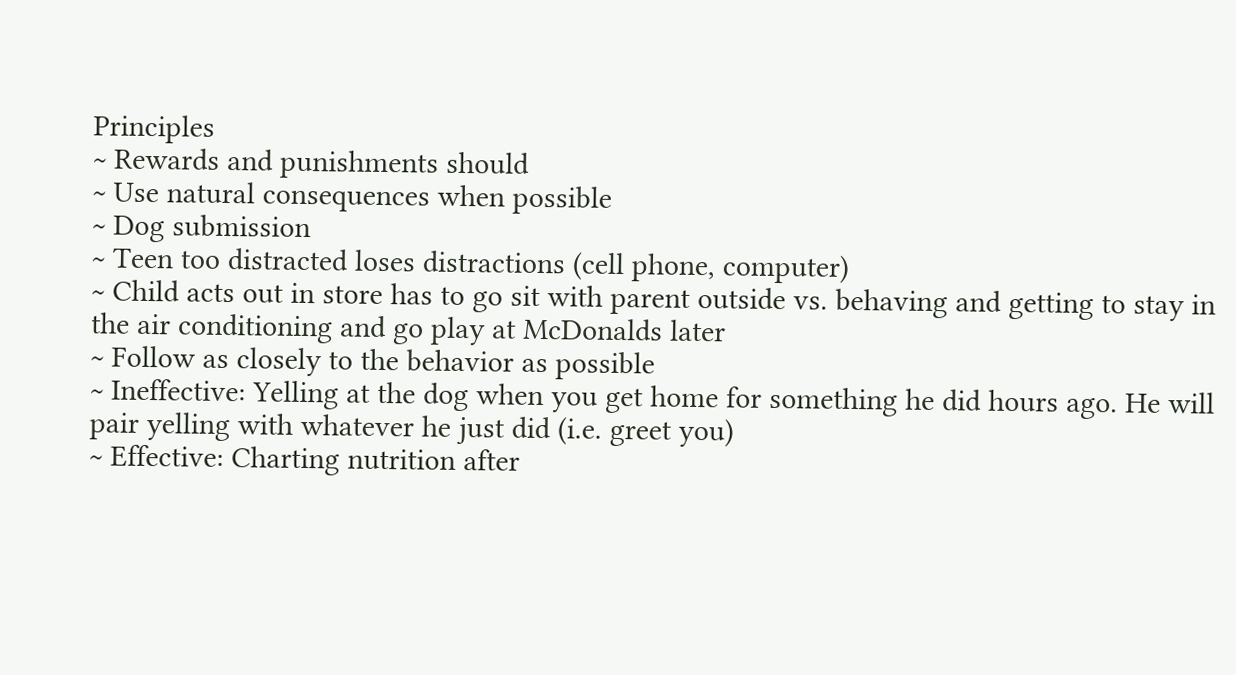Principles
~ Rewards and punishments should
~ Use natural consequences when possible
~ Dog submission
~ Teen too distracted loses distractions (cell phone, computer)
~ Child acts out in store has to go sit with parent outside vs. behaving and getting to stay in the air conditioning and go play at McDonalds later
~ Follow as closely to the behavior as possible
~ Ineffective: Yelling at the dog when you get home for something he did hours ago. He will pair yelling with whatever he just did (i.e. greet you)
~ Effective: Charting nutrition after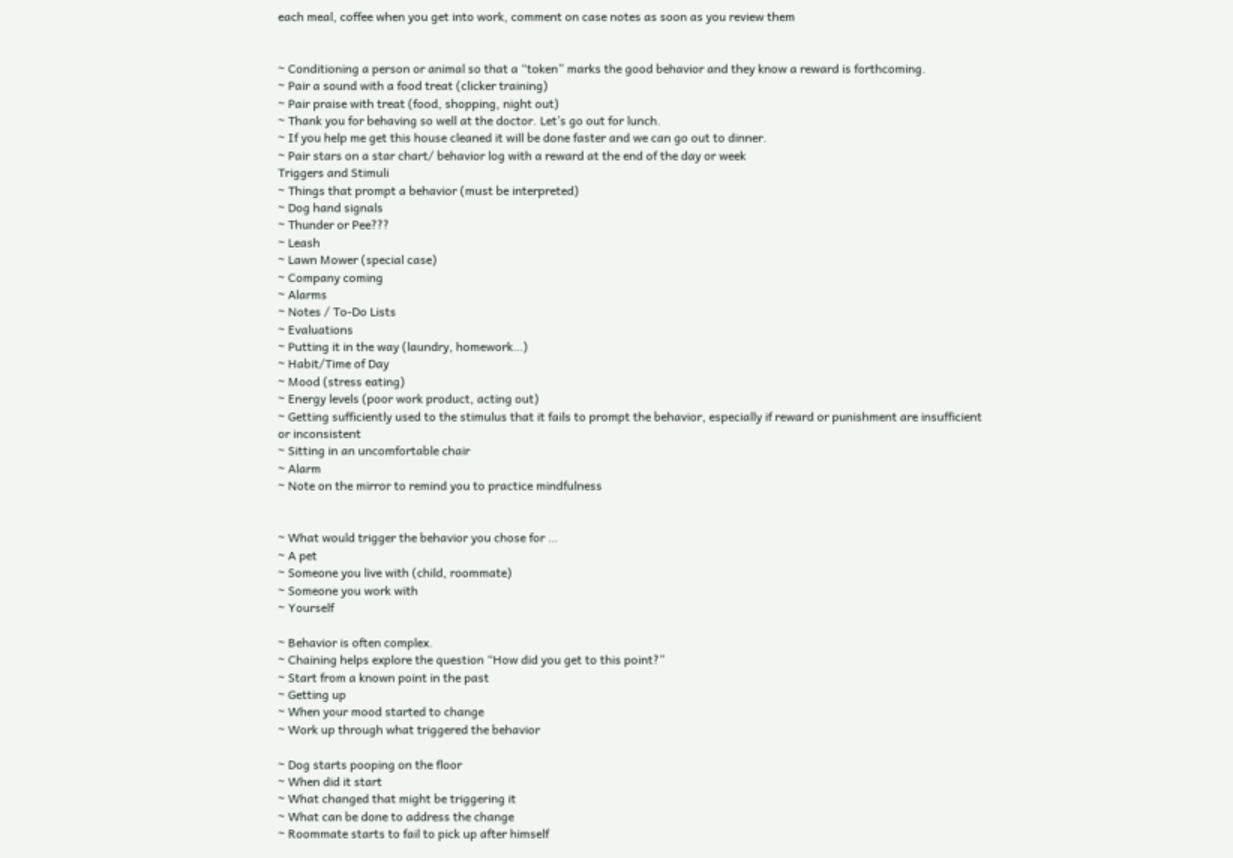each meal, coffee when you get into work, comment on case notes as soon as you review them


~ Conditioning a person or animal so that a “token” marks the good behavior and they know a reward is forthcoming.
~ Pair a sound with a food treat (clicker training)
~ Pair praise with treat (food, shopping, night out)
~ Thank you for behaving so well at the doctor. Let’s go out for lunch.
~ If you help me get this house cleaned it will be done faster and we can go out to dinner.
~ Pair stars on a star chart/ behavior log with a reward at the end of the day or week
Triggers and Stimuli
~ Things that prompt a behavior (must be interpreted)
~ Dog hand signals
~ Thunder or Pee???
~ Leash
~ Lawn Mower (special case)
~ Company coming
~ Alarms
~ Notes / To-Do Lists
~ Evaluations
~ Putting it in the way (laundry, homework…)
~ Habit/Time of Day
~ Mood (stress eating)
~ Energy levels (poor work product, acting out)
~ Getting sufficiently used to the stimulus that it fails to prompt the behavior, especially if reward or punishment are insufficient or inconsistent
~ Sitting in an uncomfortable chair
~ Alarm
~ Note on the mirror to remind you to practice mindfulness


~ What would trigger the behavior you chose for …
~ A pet
~ Someone you live with (child, roommate)
~ Someone you work with
~ Yourself

~ Behavior is often complex.
~ Chaining helps explore the question “How did you get to this point?”
~ Start from a known point in the past
~ Getting up
~ When your mood started to change
~ Work up through what triggered the behavior

~ Dog starts pooping on the floor
~ When did it start
~ What changed that might be triggering it
~ What can be done to address the change
~ Roommate starts to fail to pick up after himself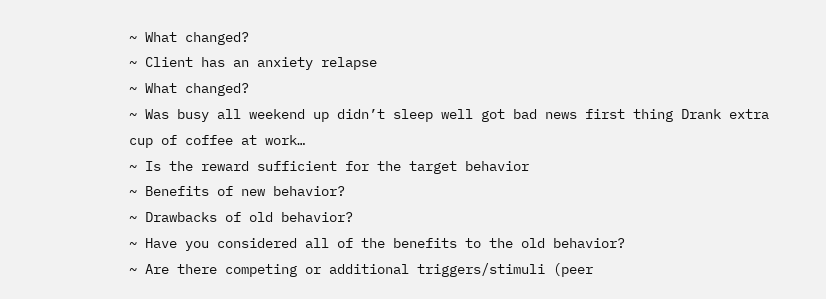~ What changed?
~ Client has an anxiety relapse
~ What changed?
~ Was busy all weekend up didn’t sleep well got bad news first thing Drank extra cup of coffee at work…
~ Is the reward sufficient for the target behavior
~ Benefits of new behavior?
~ Drawbacks of old behavior?
~ Have you considered all of the benefits to the old behavior?
~ Are there competing or additional triggers/stimuli (peer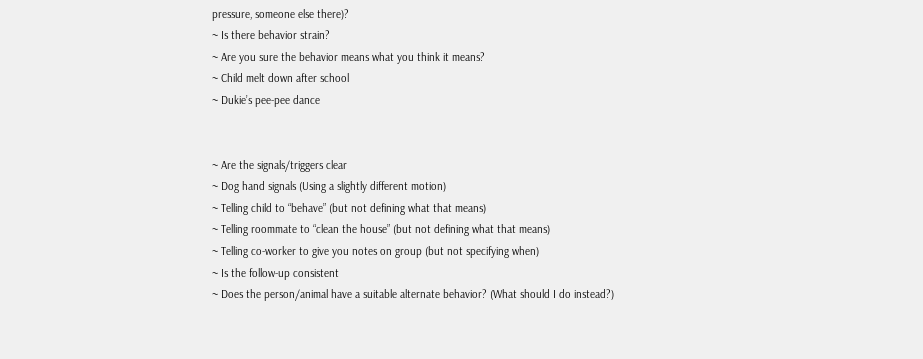pressure, someone else there)?
~ Is there behavior strain?
~ Are you sure the behavior means what you think it means?
~ Child melt down after school
~ Dukie’s pee-pee dance


~ Are the signals/triggers clear
~ Dog hand signals (Using a slightly different motion)
~ Telling child to “behave” (but not defining what that means)
~ Telling roommate to “clean the house” (but not defining what that means)
~ Telling co-worker to give you notes on group (but not specifying when)
~ Is the follow-up consistent
~ Does the person/animal have a suitable alternate behavior? (What should I do instead?)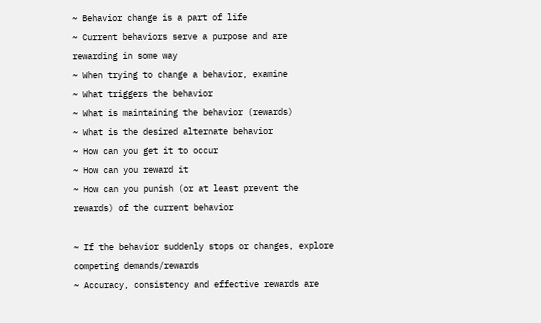~ Behavior change is a part of life
~ Current behaviors serve a purpose and are rewarding in some way
~ When trying to change a behavior, examine
~ What triggers the behavior
~ What is maintaining the behavior (rewards)
~ What is the desired alternate behavior
~ How can you get it to occur
~ How can you reward it
~ How can you punish (or at least prevent the rewards) of the current behavior

~ If the behavior suddenly stops or changes, explore competing demands/rewards
~ Accuracy, consistency and effective rewards are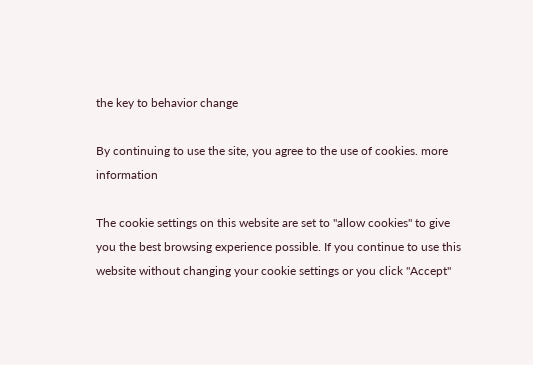the key to behavior change

By continuing to use the site, you agree to the use of cookies. more information

The cookie settings on this website are set to "allow cookies" to give you the best browsing experience possible. If you continue to use this website without changing your cookie settings or you click "Accept"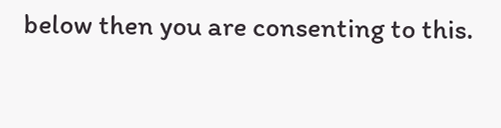below then you are consenting to this.